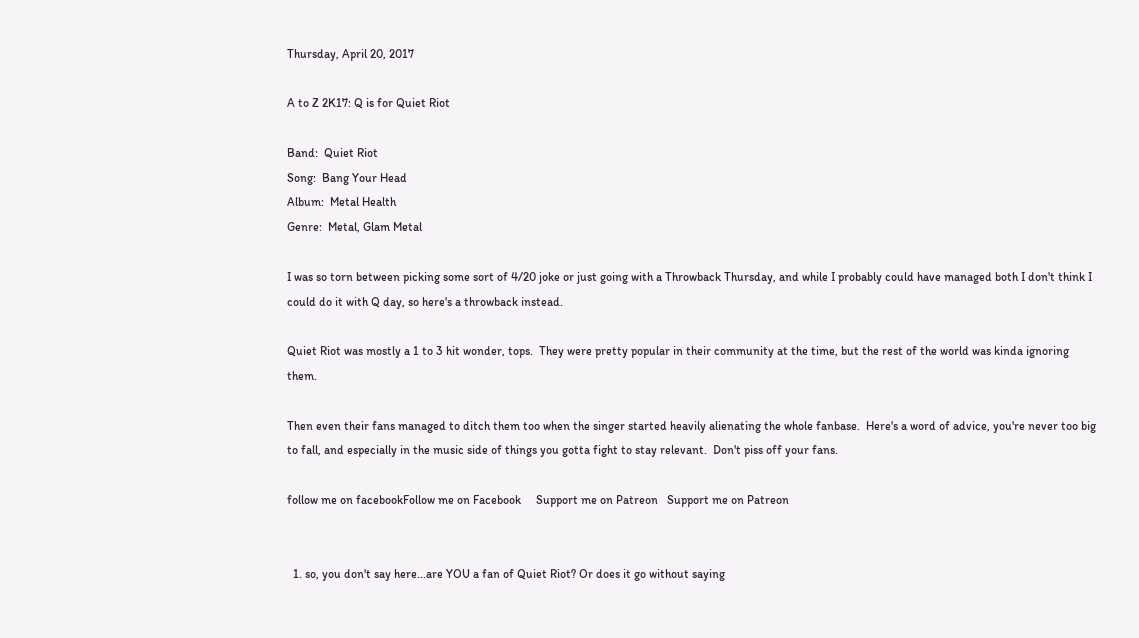Thursday, April 20, 2017

A to Z 2K17: Q is for Quiet Riot

Band:  Quiet Riot
Song:  Bang Your Head
Album:  Metal Health
Genre:  Metal, Glam Metal

I was so torn between picking some sort of 4/20 joke or just going with a Throwback Thursday, and while I probably could have managed both I don't think I could do it with Q day, so here's a throwback instead.

Quiet Riot was mostly a 1 to 3 hit wonder, tops.  They were pretty popular in their community at the time, but the rest of the world was kinda ignoring them.

Then even their fans managed to ditch them too when the singer started heavily alienating the whole fanbase.  Here's a word of advice, you're never too big to fall, and especially in the music side of things you gotta fight to stay relevant.  Don't piss off your fans.

follow me on facebookFollow me on Facebook     Support me on Patreon   Support me on Patreon


  1. so, you don't say here...are YOU a fan of Quiet Riot? Or does it go without saying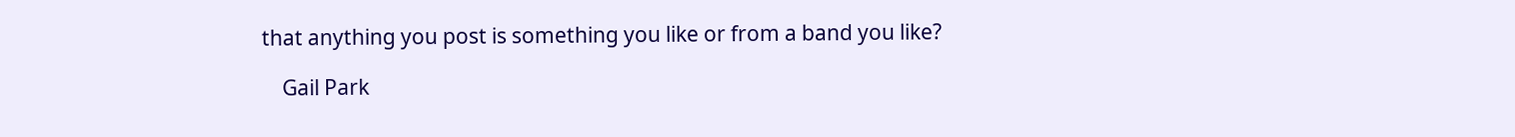that anything you post is something you like or from a band you like?

    Gail Park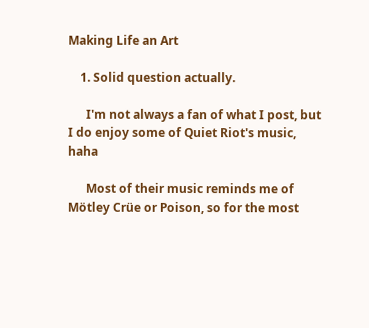Making Life an Art

    1. Solid question actually.

      I'm not always a fan of what I post, but I do enjoy some of Quiet Riot's music, haha

      Most of their music reminds me of Mötley Crüe or Poison, so for the most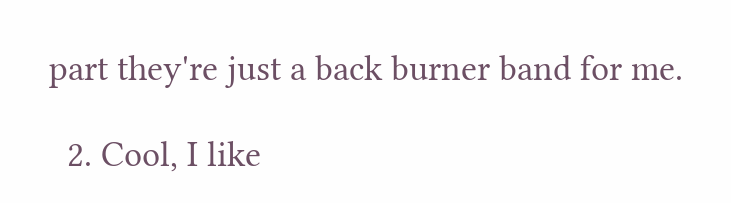part they're just a back burner band for me.

  2. Cool, I like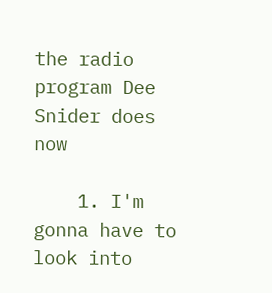the radio program Dee Snider does now

    1. I'm gonna have to look into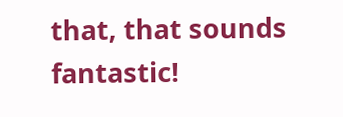that, that sounds fantastic!